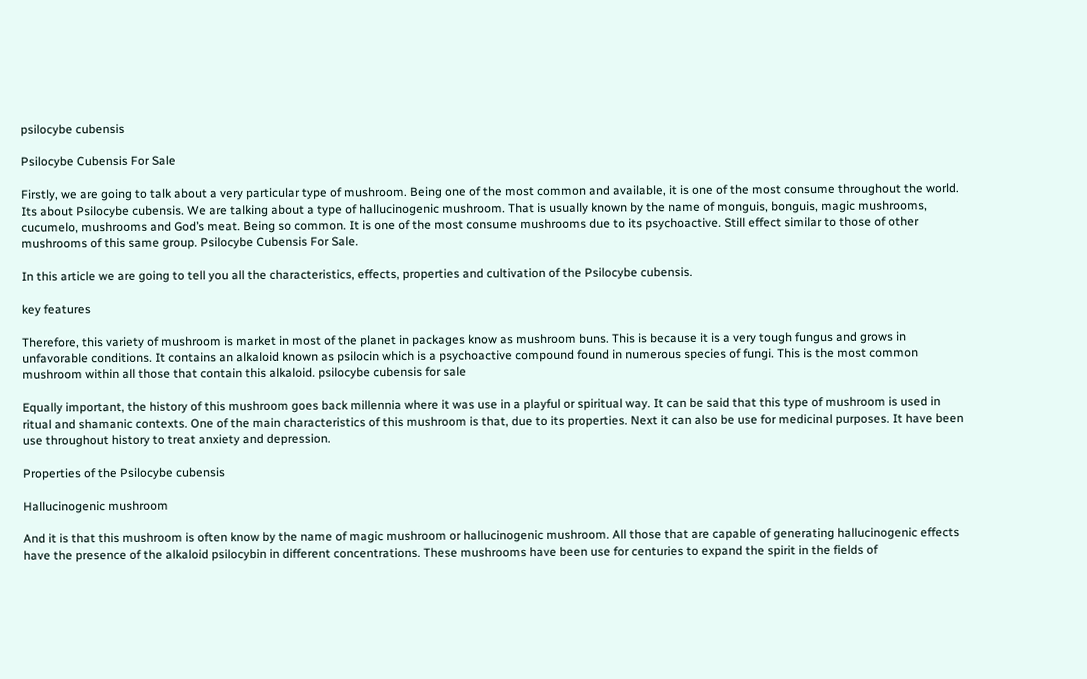psilocybe cubensis

Psilocybe Cubensis For Sale

Firstly, we are going to talk about a very particular type of mushroom. Being one of the most common and available, it is one of the most consume throughout the world. Its about Psilocybe cubensis. We are talking about a type of hallucinogenic mushroom. That is usually known by the name of monguis, bonguis, magic mushrooms, cucumelo, mushrooms and God’s meat. Being so common. It is one of the most consume mushrooms due to its psychoactive. Still effect similar to those of other mushrooms of this same group. Psilocybe Cubensis For Sale.

In this article we are going to tell you all the characteristics, effects, properties and cultivation of the Psilocybe cubensis.

key features

Therefore, this variety of mushroom is market in most of the planet in packages know as mushroom buns. This is because it is a very tough fungus and grows in unfavorable conditions. It contains an alkaloid known as psilocin which is a psychoactive compound found in numerous species of fungi. This is the most common mushroom within all those that contain this alkaloid. psilocybe cubensis for sale

Equally important, the history of this mushroom goes back millennia where it was use in a playful or spiritual way. It can be said that this type of mushroom is used in ritual and shamanic contexts. One of the main characteristics of this mushroom is that, due to its properties. Next it can also be use for medicinal purposes. It have been use throughout history to treat anxiety and depression.

Properties of the Psilocybe cubensis

Hallucinogenic mushroom

And it is that this mushroom is often know by the name of magic mushroom or hallucinogenic mushroom. All those that are capable of generating hallucinogenic effects have the presence of the alkaloid psilocybin in different concentrations. These mushrooms have been use for centuries to expand the spirit in the fields of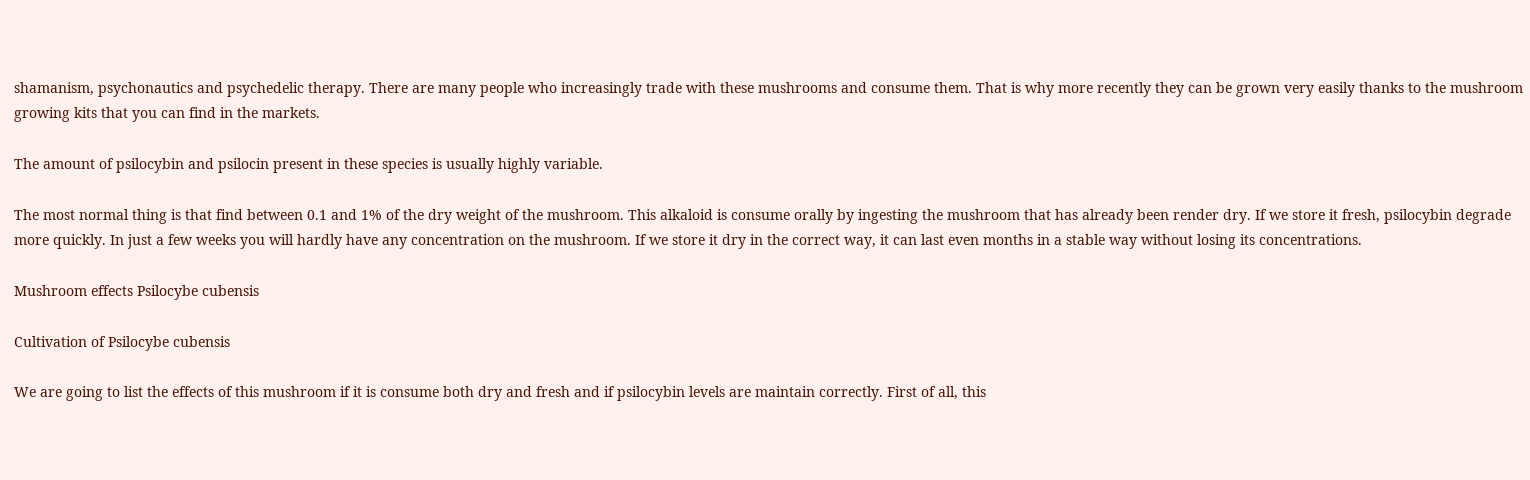shamanism, psychonautics and psychedelic therapy. There are many people who increasingly trade with these mushrooms and consume them. That is why more recently they can be grown very easily thanks to the mushroom growing kits that you can find in the markets.

The amount of psilocybin and psilocin present in these species is usually highly variable.

The most normal thing is that find between 0.1 and 1% of the dry weight of the mushroom. This alkaloid is consume orally by ingesting the mushroom that has already been render dry. If we store it fresh, psilocybin degrade more quickly. In just a few weeks you will hardly have any concentration on the mushroom. If we store it dry in the correct way, it can last even months in a stable way without losing its concentrations.

Mushroom effects Psilocybe cubensis

Cultivation of Psilocybe cubensis

We are going to list the effects of this mushroom if it is consume both dry and fresh and if psilocybin levels are maintain correctly. First of all, this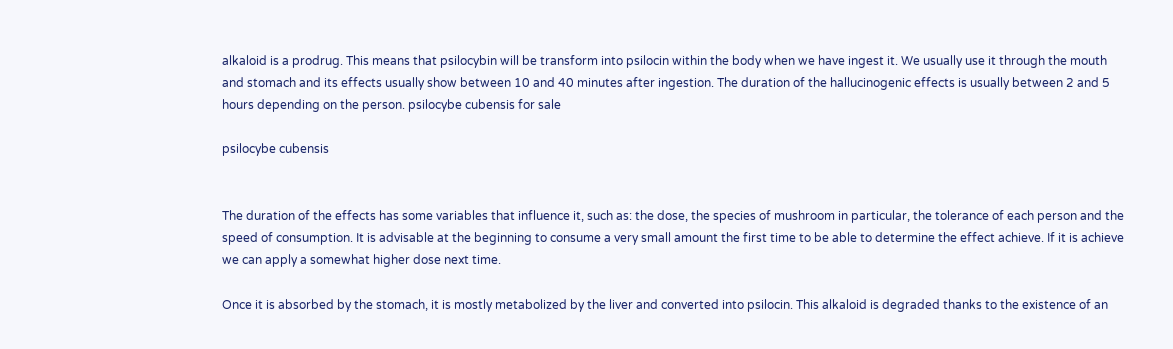alkaloid is a prodrug. This means that psilocybin will be transform into psilocin within the body when we have ingest it. We usually use it through the mouth and stomach and its effects usually show between 10 and 40 minutes after ingestion. The duration of the hallucinogenic effects is usually between 2 and 5 hours depending on the person. psilocybe cubensis for sale

psilocybe cubensis


The duration of the effects has some variables that influence it, such as: the dose, the species of mushroom in particular, the tolerance of each person and the speed of consumption. It is advisable at the beginning to consume a very small amount the first time to be able to determine the effect achieve. If it is achieve we can apply a somewhat higher dose next time.

Once it is absorbed by the stomach, it is mostly metabolized by the liver and converted into psilocin. This alkaloid is degraded thanks to the existence of an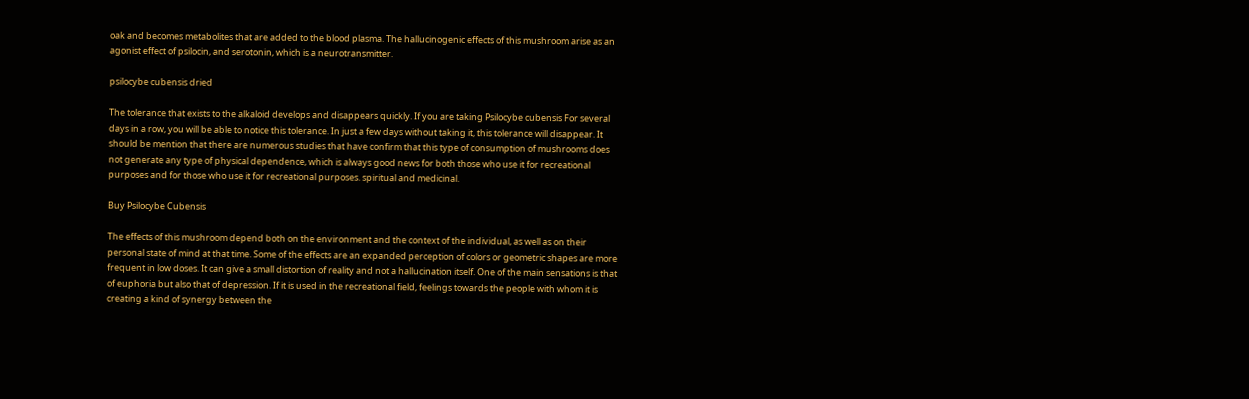oak and becomes metabolites that are added to the blood plasma. The hallucinogenic effects of this mushroom arise as an agonist effect of psilocin, and serotonin, which is a neurotransmitter.

psilocybe cubensis dried

The tolerance that exists to the alkaloid develops and disappears quickly. If you are taking Psilocybe cubensis For several days in a row, you will be able to notice this tolerance. In just a few days without taking it, this tolerance will disappear. It should be mention that there are numerous studies that have confirm that this type of consumption of mushrooms does not generate any type of physical dependence, which is always good news for both those who use it for recreational purposes and for those who use it for recreational purposes. spiritual and medicinal.

Buy Psilocybe Cubensis

The effects of this mushroom depend both on the environment and the context of the individual, as well as on their personal state of mind at that time. Some of the effects are an expanded perception of colors or geometric shapes are more frequent in low doses. It can give a small distortion of reality and not a hallucination itself. One of the main sensations is that of euphoria but also that of depression. If it is used in the recreational field, feelings towards the people with whom it is creating a kind of synergy between the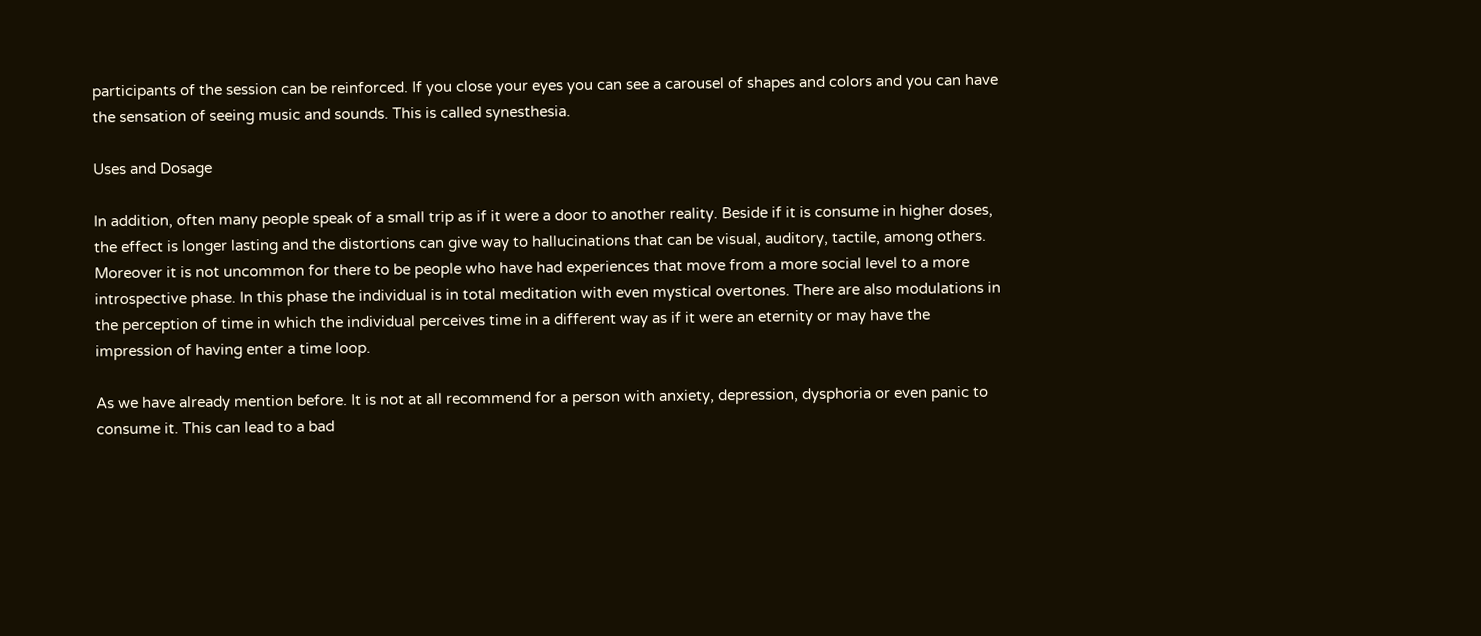participants of the session can be reinforced. If you close your eyes you can see a carousel of shapes and colors and you can have the sensation of seeing music and sounds. This is called synesthesia.

Uses and Dosage

In addition, often many people speak of a small trip as if it were a door to another reality. Beside if it is consume in higher doses, the effect is longer lasting and the distortions can give way to hallucinations that can be visual, auditory, tactile, among others. Moreover it is not uncommon for there to be people who have had experiences that move from a more social level to a more introspective phase. In this phase the individual is in total meditation with even mystical overtones. There are also modulations in the perception of time in which the individual perceives time in a different way as if it were an eternity or may have the impression of having enter a time loop.

As we have already mention before. It is not at all recommend for a person with anxiety, depression, dysphoria or even panic to consume it. This can lead to a bad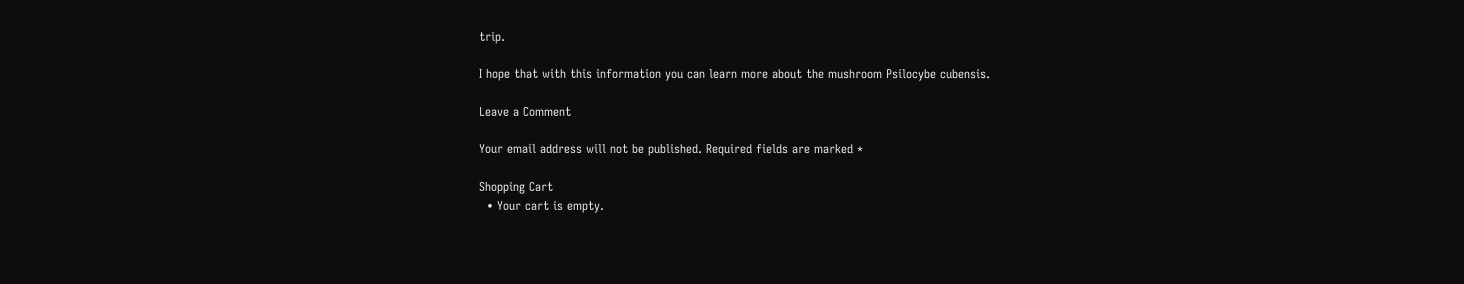trip.

I hope that with this information you can learn more about the mushroom Psilocybe cubensis.

Leave a Comment

Your email address will not be published. Required fields are marked *

Shopping Cart
  • Your cart is empty.